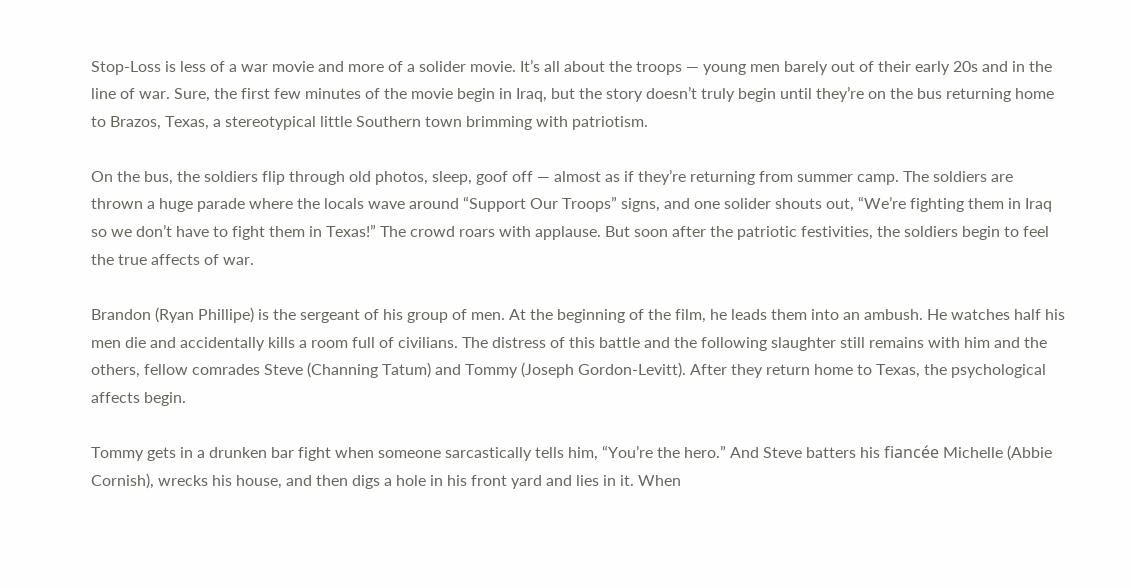Stop-Loss is less of a war movie and more of a solider movie. It’s all about the troops — young men barely out of their early 20s and in the line of war. Sure, the first few minutes of the movie begin in Iraq, but the story doesn’t truly begin until they’re on the bus returning home to Brazos, Texas, a stereotypical little Southern town brimming with patriotism.

On the bus, the soldiers flip through old photos, sleep, goof off — almost as if they’re returning from summer camp. The soldiers are thrown a huge parade where the locals wave around “Support Our Troops” signs, and one solider shouts out, “We’re fighting them in Iraq so we don’t have to fight them in Texas!” The crowd roars with applause. But soon after the patriotic festivities, the soldiers begin to feel the true affects of war.

Brandon (Ryan Phillipe) is the sergeant of his group of men. At the beginning of the film, he leads them into an ambush. He watches half his men die and accidentally kills a room full of civilians. The distress of this battle and the following slaughter still remains with him and the others, fellow comrades Steve (Channing Tatum) and Tommy (Joseph Gordon-Levitt). After they return home to Texas, the psychological affects begin.

Tommy gets in a drunken bar fight when someone sarcastically tells him, “You’re the hero.” And Steve batters his fiancée Michelle (Abbie Cornish), wrecks his house, and then digs a hole in his front yard and lies in it. When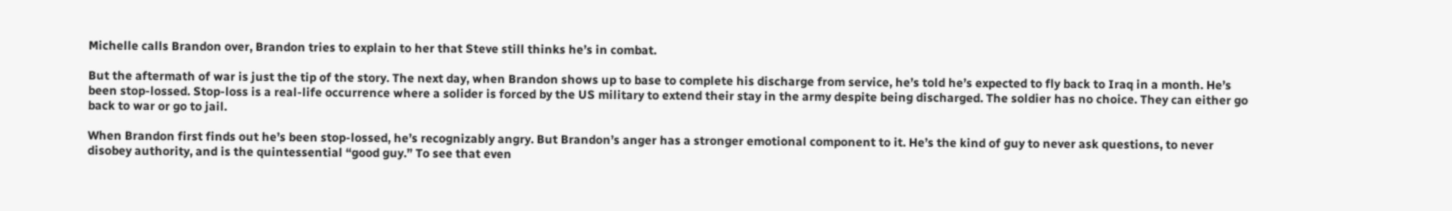Michelle calls Brandon over, Brandon tries to explain to her that Steve still thinks he’s in combat.

But the aftermath of war is just the tip of the story. The next day, when Brandon shows up to base to complete his discharge from service, he’s told he’s expected to fly back to Iraq in a month. He’s been stop-lossed. Stop-loss is a real-life occurrence where a solider is forced by the US military to extend their stay in the army despite being discharged. The soldier has no choice. They can either go back to war or go to jail.

When Brandon first finds out he’s been stop-lossed, he’s recognizably angry. But Brandon’s anger has a stronger emotional component to it. He’s the kind of guy to never ask questions, to never disobey authority, and is the quintessential “good guy.” To see that even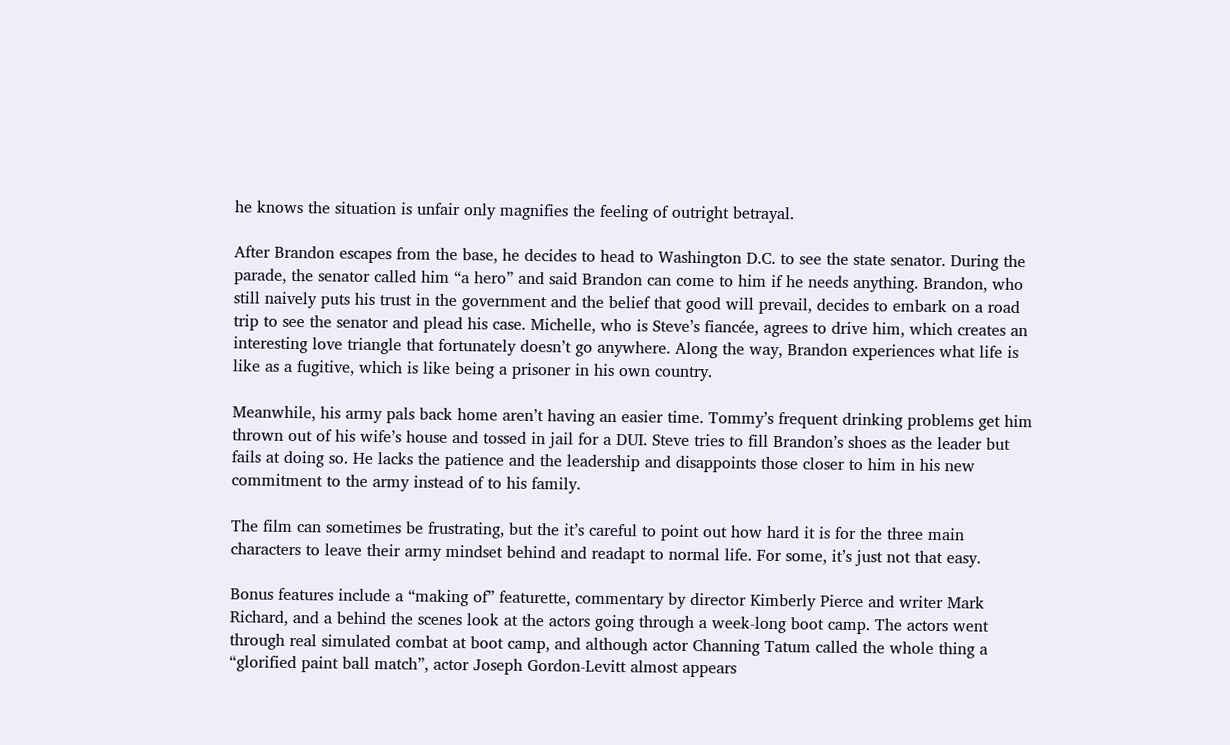he knows the situation is unfair only magnifies the feeling of outright betrayal.

After Brandon escapes from the base, he decides to head to Washington D.C. to see the state senator. During the parade, the senator called him “a hero” and said Brandon can come to him if he needs anything. Brandon, who still naively puts his trust in the government and the belief that good will prevail, decides to embark on a road trip to see the senator and plead his case. Michelle, who is Steve’s fiancée, agrees to drive him, which creates an interesting love triangle that fortunately doesn’t go anywhere. Along the way, Brandon experiences what life is like as a fugitive, which is like being a prisoner in his own country.

Meanwhile, his army pals back home aren’t having an easier time. Tommy’s frequent drinking problems get him thrown out of his wife’s house and tossed in jail for a DUI. Steve tries to fill Brandon’s shoes as the leader but fails at doing so. He lacks the patience and the leadership and disappoints those closer to him in his new commitment to the army instead of to his family.

The film can sometimes be frustrating, but the it’s careful to point out how hard it is for the three main characters to leave their army mindset behind and readapt to normal life. For some, it’s just not that easy.

Bonus features include a “making of” featurette, commentary by director Kimberly Pierce and writer Mark Richard, and a behind the scenes look at the actors going through a week-long boot camp. The actors went through real simulated combat at boot camp, and although actor Channing Tatum called the whole thing a “glorified paint ball match”, actor Joseph Gordon-Levitt almost appears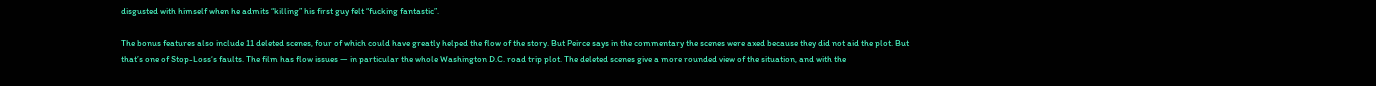disgusted with himself when he admits “killing” his first guy felt “fucking fantastic”.

The bonus features also include 11 deleted scenes, four of which could have greatly helped the flow of the story. But Peirce says in the commentary the scenes were axed because they did not aid the plot. But that’s one of Stop-Loss‘s faults. The film has flow issues — in particular the whole Washington D.C. road trip plot. The deleted scenes give a more rounded view of the situation, and with the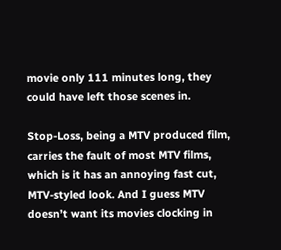movie only 111 minutes long, they could have left those scenes in.

Stop-Loss, being a MTV produced film, carries the fault of most MTV films, which is it has an annoying fast cut, MTV-styled look. And I guess MTV doesn’t want its movies clocking in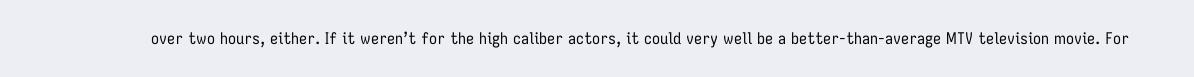over two hours, either. If it weren’t for the high caliber actors, it could very well be a better-than-average MTV television movie. For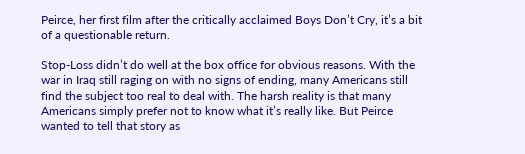Peirce, her first film after the critically acclaimed Boys Don’t Cry, it’s a bit of a questionable return.

Stop-Loss didn’t do well at the box office for obvious reasons. With the war in Iraq still raging on with no signs of ending, many Americans still find the subject too real to deal with. The harsh reality is that many Americans simply prefer not to know what it’s really like. But Peirce wanted to tell that story as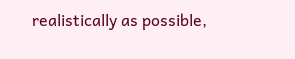realistically as possible,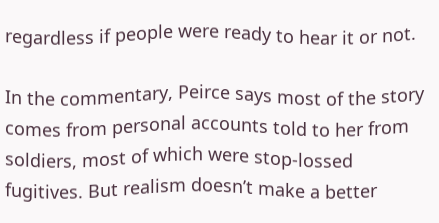regardless if people were ready to hear it or not.

In the commentary, Peirce says most of the story comes from personal accounts told to her from soldiers, most of which were stop-lossed fugitives. But realism doesn’t make a better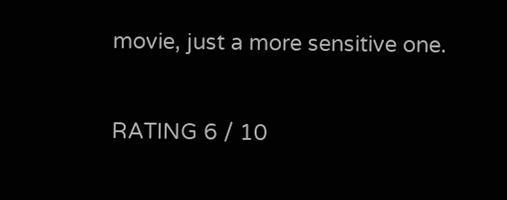movie, just a more sensitive one.

RATING 6 / 10